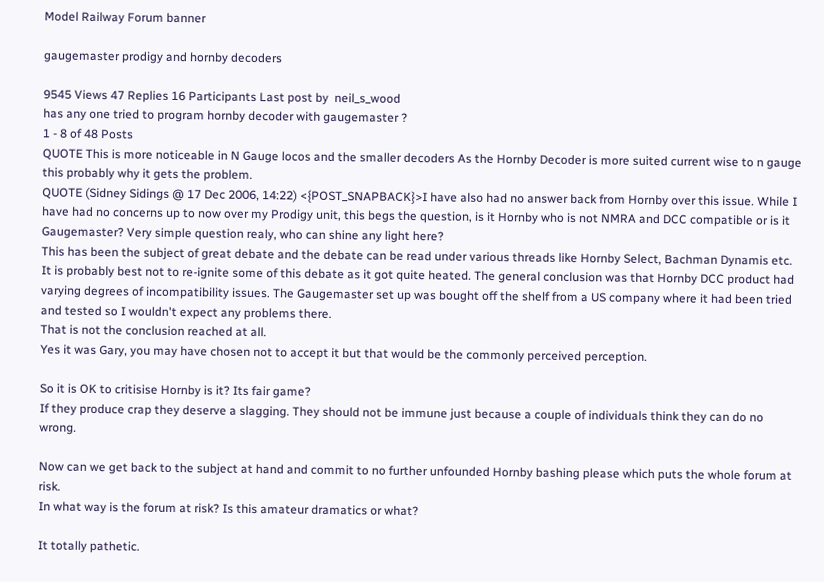Model Railway Forum banner

gaugemaster prodigy and hornby decoders

9545 Views 47 Replies 16 Participants Last post by  neil_s_wood
has any one tried to program hornby decoder with gaugemaster ?
1 - 8 of 48 Posts
QUOTE This is more noticeable in N Gauge locos and the smaller decoders As the Hornby Decoder is more suited current wise to n gauge this probably why it gets the problem.
QUOTE (Sidney Sidings @ 17 Dec 2006, 14:22) <{POST_SNAPBACK}>I have also had no answer back from Hornby over this issue. While I have had no concerns up to now over my Prodigy unit, this begs the question, is it Hornby who is not NMRA and DCC compatible or is it Gaugemaster? Very simple question realy, who can shine any light here?
This has been the subject of great debate and the debate can be read under various threads like Hornby Select, Bachman Dynamis etc. It is probably best not to re-ignite some of this debate as it got quite heated. The general conclusion was that Hornby DCC product had varying degrees of incompatibility issues. The Gaugemaster set up was bought off the shelf from a US company where it had been tried and tested so I wouldn't expect any problems there.
That is not the conclusion reached at all.
Yes it was Gary, you may have chosen not to accept it but that would be the commonly perceived perception.

So it is OK to critisise Hornby is it? Its fair game?
If they produce crap they deserve a slagging. They should not be immune just because a couple of individuals think they can do no wrong.

Now can we get back to the subject at hand and commit to no further unfounded Hornby bashing please which puts the whole forum at risk.
In what way is the forum at risk? Is this amateur dramatics or what?

It totally pathetic.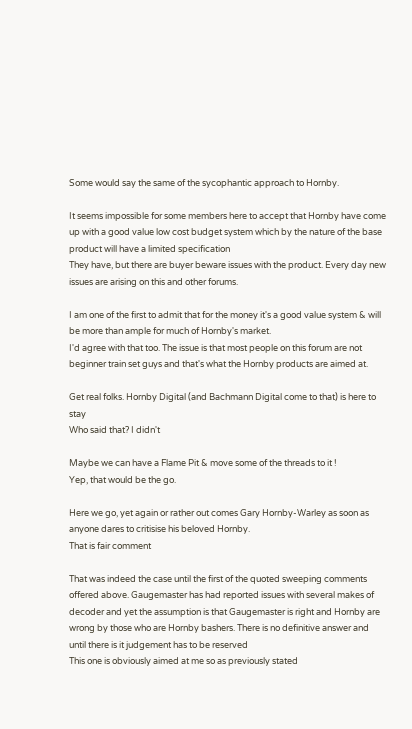Some would say the same of the sycophantic approach to Hornby.

It seems impossible for some members here to accept that Hornby have come up with a good value low cost budget system which by the nature of the base product will have a limited specification
They have, but there are buyer beware issues with the product. Every day new issues are arising on this and other forums.

I am one of the first to admit that for the money it's a good value system & will be more than ample for much of Hornby's market.
I'd agree with that too. The issue is that most people on this forum are not beginner train set guys and that's what the Hornby products are aimed at.

Get real folks. Hornby Digital (and Bachmann Digital come to that) is here to stay
Who said that? I didn't

Maybe we can have a Flame Pit & move some of the threads to it !
Yep, that would be the go.

Here we go, yet again or rather out comes Gary Hornby-Warley as soon as anyone dares to critisise his beloved Hornby.
That is fair comment

That was indeed the case until the first of the quoted sweeping comments offered above. Gaugemaster has had reported issues with several makes of decoder and yet the assumption is that Gaugemaster is right and Hornby are wrong by those who are Hornby bashers. There is no definitive answer and until there is it judgement has to be reserved
This one is obviously aimed at me so as previously stated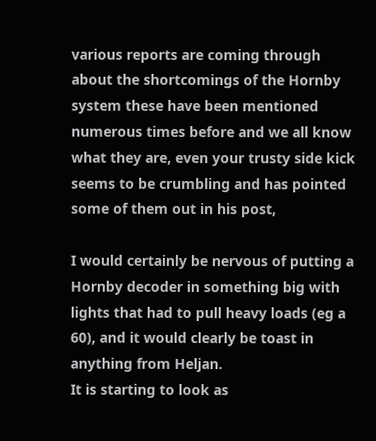various reports are coming through about the shortcomings of the Hornby system these have been mentioned numerous times before and we all know what they are, even your trusty side kick seems to be crumbling and has pointed some of them out in his post,

I would certainly be nervous of putting a Hornby decoder in something big with lights that had to pull heavy loads (eg a 60), and it would clearly be toast in anything from Heljan.
It is starting to look as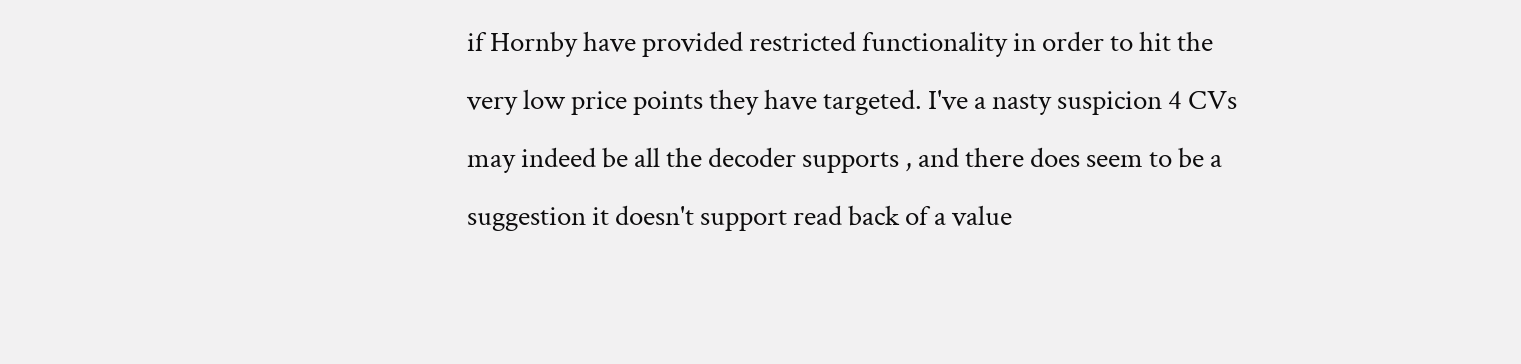if Hornby have provided restricted functionality in order to hit the very low price points they have targeted. I've a nasty suspicion 4 CVs may indeed be all the decoder supports , and there does seem to be a suggestion it doesn't support read back of a value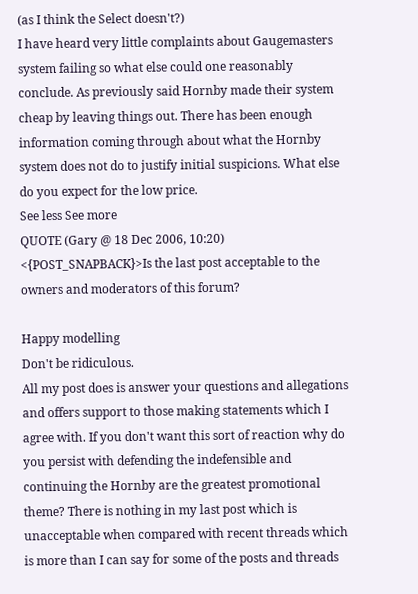(as I think the Select doesn't?)
I have heard very little complaints about Gaugemasters system failing so what else could one reasonably conclude. As previously said Hornby made their system cheap by leaving things out. There has been enough information coming through about what the Hornby system does not do to justify initial suspicions. What else do you expect for the low price.
See less See more
QUOTE (Gary @ 18 Dec 2006, 10:20) <{POST_SNAPBACK}>Is the last post acceptable to the owners and moderators of this forum?

Happy modelling
Don't be ridiculous.
All my post does is answer your questions and allegations and offers support to those making statements which I agree with. If you don't want this sort of reaction why do you persist with defending the indefensible and continuing the Hornby are the greatest promotional theme? There is nothing in my last post which is unacceptable when compared with recent threads which is more than I can say for some of the posts and threads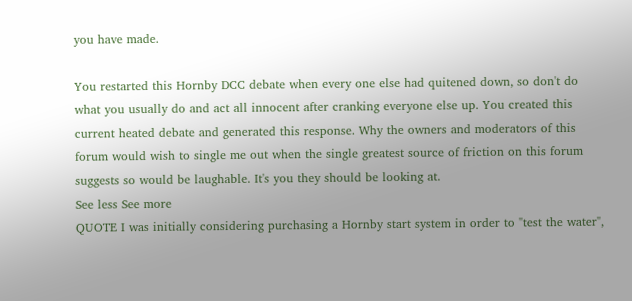you have made.

You restarted this Hornby DCC debate when every one else had quitened down, so don't do what you usually do and act all innocent after cranking everyone else up. You created this current heated debate and generated this response. Why the owners and moderators of this forum would wish to single me out when the single greatest source of friction on this forum suggests so would be laughable. It's you they should be looking at.
See less See more
QUOTE I was initially considering purchasing a Hornby start system in order to "test the water",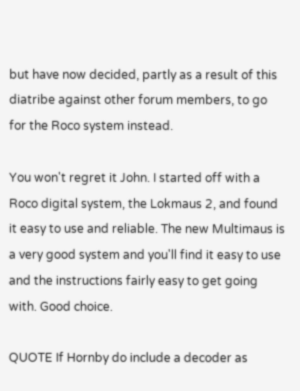but have now decided, partly as a result of this diatribe against other forum members, to go for the Roco system instead.

You won't regret it John. I started off with a Roco digital system, the Lokmaus 2, and found it easy to use and reliable. The new Multimaus is a very good system and you'll find it easy to use and the instructions fairly easy to get going with. Good choice.

QUOTE If Hornby do include a decoder as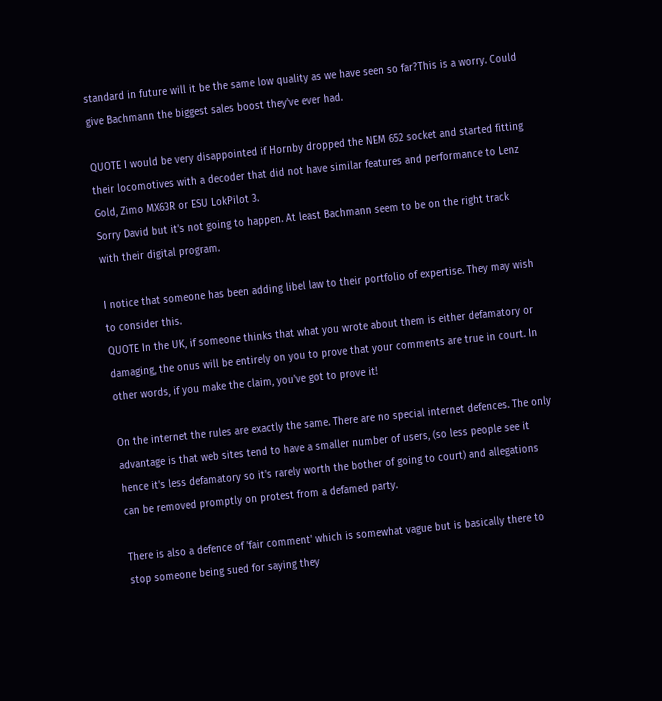standard in future will it be the same low quality as we have seen so far?This is a worry. Could give Bachmann the biggest sales boost they've ever had.

QUOTE I would be very disappointed if Hornby dropped the NEM 652 socket and started fitting their locomotives with a decoder that did not have similar features and performance to Lenz Gold, Zimo MX63R or ESU LokPilot 3.
Sorry David but it's not going to happen. At least Bachmann seem to be on the right track with their digital program.

I notice that someone has been adding libel law to their portfolio of expertise. They may wish to consider this.
QUOTE In the UK, if someone thinks that what you wrote about them is either defamatory or damaging, the onus will be entirely on you to prove that your comments are true in court. In other words, if you make the claim, you've got to prove it!

On the internet the rules are exactly the same. There are no special internet defences. The only advantage is that web sites tend to have a smaller number of users, (so less people see it hence it's less defamatory so it's rarely worth the bother of going to court) and allegations can be removed promptly on protest from a defamed party.

There is also a defence of 'fair comment' which is somewhat vague but is basically there to stop someone being sued for saying they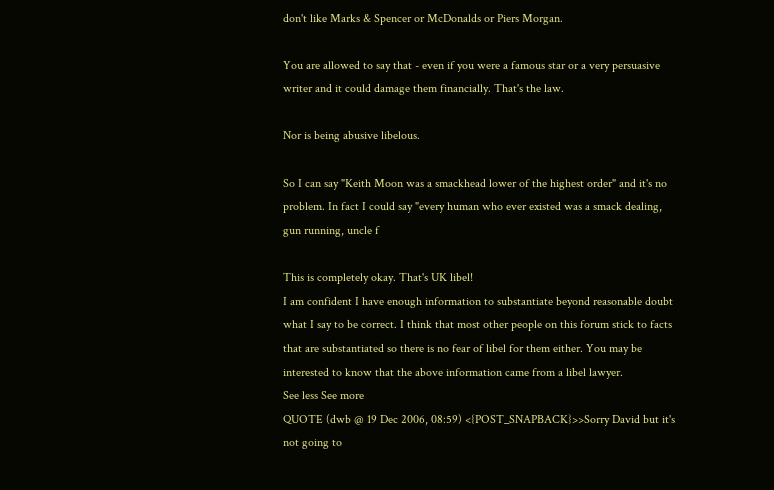don't like Marks & Spencer or McDonalds or Piers Morgan.

You are allowed to say that - even if you were a famous star or a very persuasive writer and it could damage them financially. That's the law.

Nor is being abusive libelous.

So I can say "Keith Moon was a smackhead lower of the highest order" and it's no problem. In fact I could say "every human who ever existed was a smack dealing, gun running, uncle f

This is completely okay. That's UK libel!
I am confident I have enough information to substantiate beyond reasonable doubt what I say to be correct. I think that most other people on this forum stick to facts that are substantiated so there is no fear of libel for them either. You may be interested to know that the above information came from a libel lawyer.
See less See more
QUOTE (dwb @ 19 Dec 2006, 08:59) <{POST_SNAPBACK}>>Sorry David but it's not going to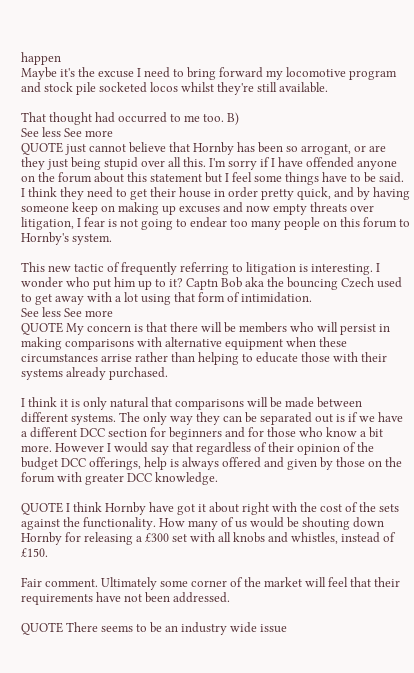happen
Maybe it's the excuse I need to bring forward my locomotive program and stock pile socketed locos whilst they're still available.

That thought had occurred to me too. B)
See less See more
QUOTE just cannot believe that Hornby has been so arrogant, or are they just being stupid over all this. I'm sorry if I have offended anyone on the forum about this statement but I feel some things have to be said. I think they need to get their house in order pretty quick, and by having someone keep on making up excuses and now empty threats over litigation, I fear is not going to endear too many people on this forum to Hornby's system.

This new tactic of frequently referring to litigation is interesting. I wonder who put him up to it? Captn Bob aka the bouncing Czech used to get away with a lot using that form of intimidation.
See less See more
QUOTE My concern is that there will be members who will persist in making comparisons with alternative equipment when these circumstances arrise rather than helping to educate those with their systems already purchased.

I think it is only natural that comparisons will be made between different systems. The only way they can be separated out is if we have a different DCC section for beginners and for those who know a bit more. However I would say that regardless of their opinion of the budget DCC offerings, help is always offered and given by those on the forum with greater DCC knowledge.

QUOTE I think Hornby have got it about right with the cost of the sets against the functionality. How many of us would be shouting down Hornby for releasing a £300 set with all knobs and whistles, instead of £150.

Fair comment. Ultimately some corner of the market will feel that their requirements have not been addressed.

QUOTE There seems to be an industry wide issue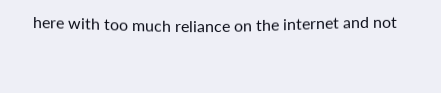here with too much reliance on the internet and not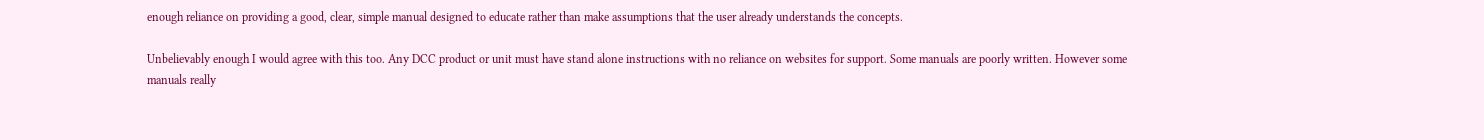enough reliance on providing a good, clear, simple manual designed to educate rather than make assumptions that the user already understands the concepts.

Unbelievably enough I would agree with this too. Any DCC product or unit must have stand alone instructions with no reliance on websites for support. Some manuals are poorly written. However some manuals really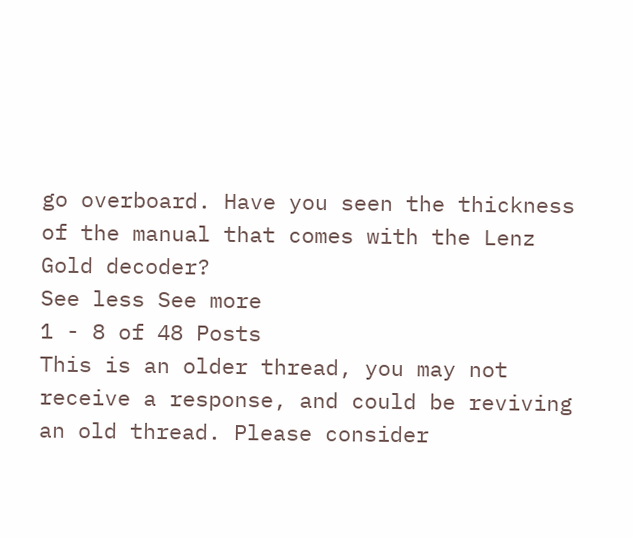go overboard. Have you seen the thickness of the manual that comes with the Lenz Gold decoder?
See less See more
1 - 8 of 48 Posts
This is an older thread, you may not receive a response, and could be reviving an old thread. Please consider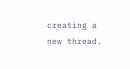creating a new thread.